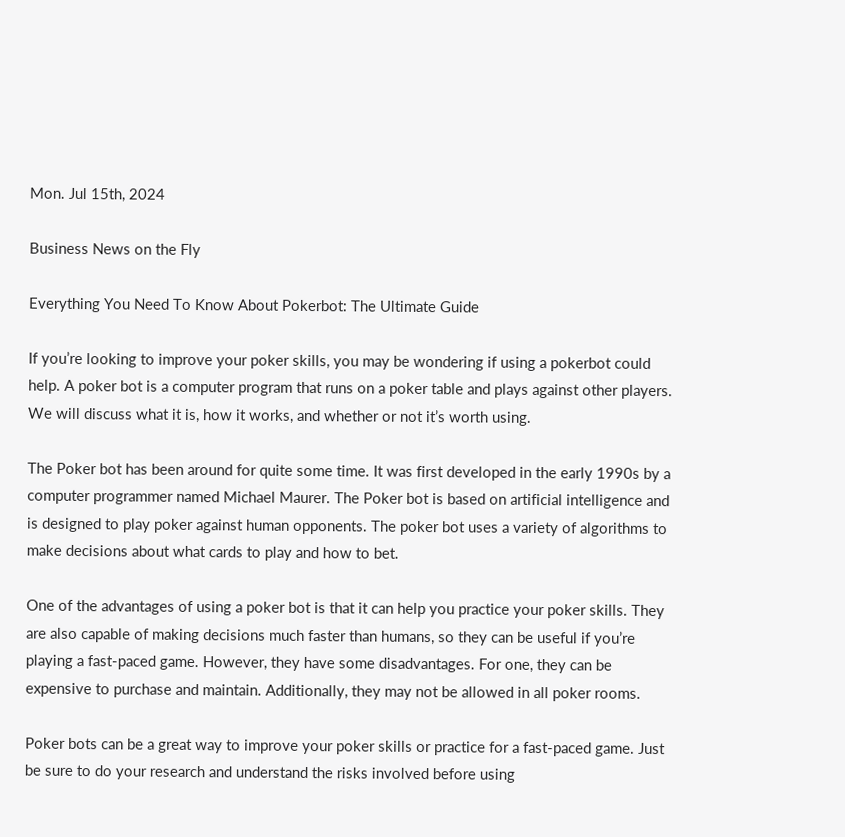Mon. Jul 15th, 2024

Business News on the Fly

Everything You Need To Know About Pokerbot: The Ultimate Guide

If you’re looking to improve your poker skills, you may be wondering if using a pokerbot could help. A poker bot is a computer program that runs on a poker table and plays against other players. We will discuss what it is, how it works, and whether or not it’s worth using.

The Poker bot has been around for quite some time. It was first developed in the early 1990s by a computer programmer named Michael Maurer. The Poker bot is based on artificial intelligence and is designed to play poker against human opponents. The poker bot uses a variety of algorithms to make decisions about what cards to play and how to bet.

One of the advantages of using a poker bot is that it can help you practice your poker skills. They are also capable of making decisions much faster than humans, so they can be useful if you’re playing a fast-paced game. However, they have some disadvantages. For one, they can be expensive to purchase and maintain. Additionally, they may not be allowed in all poker rooms.

Poker bots can be a great way to improve your poker skills or practice for a fast-paced game. Just be sure to do your research and understand the risks involved before using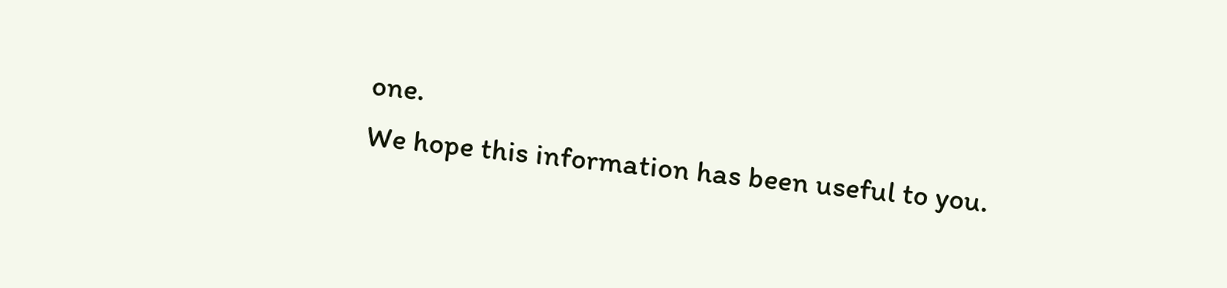one.
We hope this information has been useful to you.